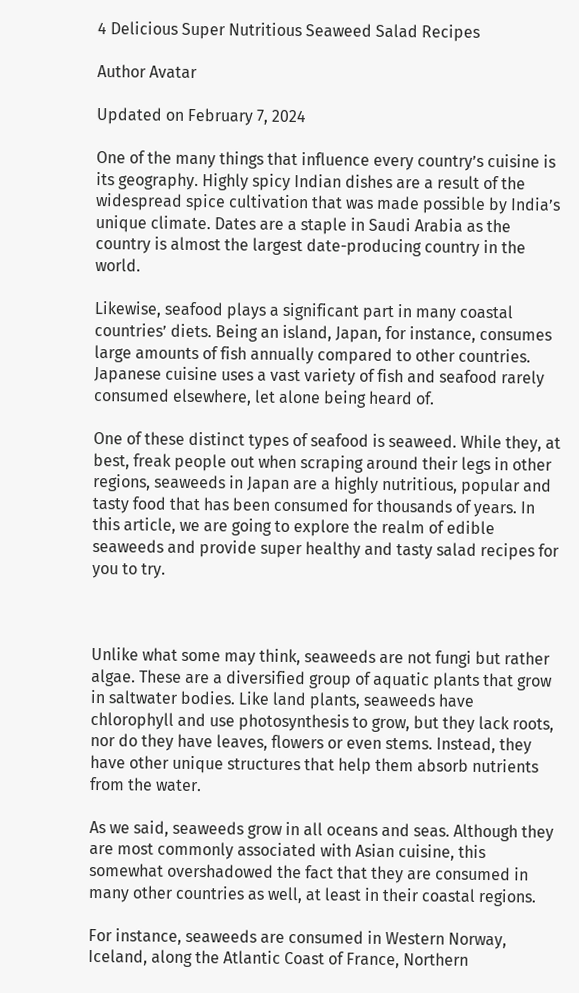4 Delicious Super Nutritious Seaweed Salad Recipes

Author Avatar

Updated on February 7, 2024

One of the many things that influence every country’s cuisine is its geography. Highly spicy Indian dishes are a result of the widespread spice cultivation that was made possible by India’s unique climate. Dates are a staple in Saudi Arabia as the country is almost the largest date-producing country in the world.

Likewise, seafood plays a significant part in many coastal countries’ diets. Being an island, Japan, for instance, consumes large amounts of fish annually compared to other countries. Japanese cuisine uses a vast variety of fish and seafood rarely consumed elsewhere, let alone being heard of.

One of these distinct types of seafood is seaweed. While they, at best, freak people out when scraping around their legs in other regions, seaweeds in Japan are a highly nutritious, popular and tasty food that has been consumed for thousands of years. In this article, we are going to explore the realm of edible seaweeds and provide super healthy and tasty salad recipes for you to try.



Unlike what some may think, seaweeds are not fungi but rather algae. These are a diversified group of aquatic plants that grow in saltwater bodies. Like land plants, seaweeds have chlorophyll and use photosynthesis to grow, but they lack roots, nor do they have leaves, flowers or even stems. Instead, they have other unique structures that help them absorb nutrients from the water.

As we said, seaweeds grow in all oceans and seas. Although they are most commonly associated with Asian cuisine, this somewhat overshadowed the fact that they are consumed in many other countries as well, at least in their coastal regions.

For instance, seaweeds are consumed in Western Norway, Iceland, along the Atlantic Coast of France, Northern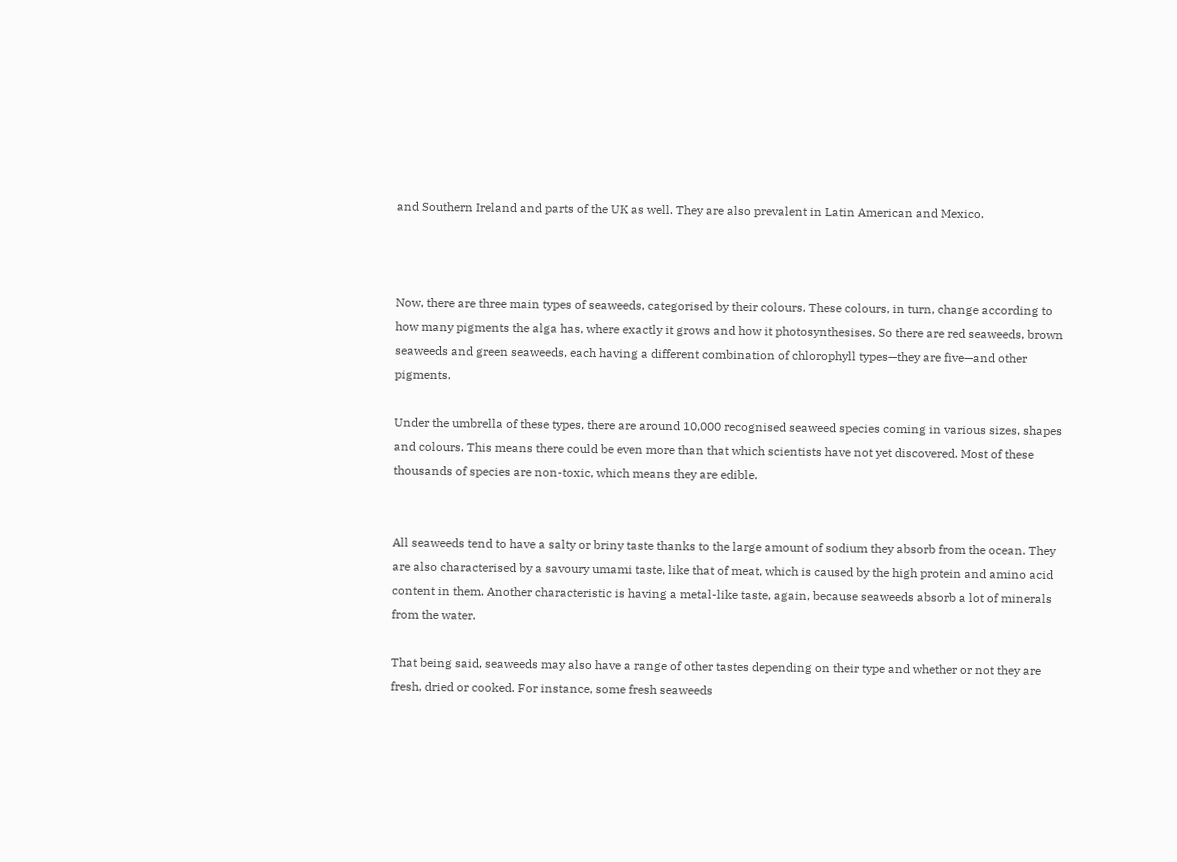and Southern Ireland and parts of the UK as well. They are also prevalent in Latin American and Mexico.



Now, there are three main types of seaweeds, categorised by their colours. These colours, in turn, change according to how many pigments the alga has, where exactly it grows and how it photosynthesises. So there are red seaweeds, brown seaweeds and green seaweeds, each having a different combination of chlorophyll types—they are five—and other pigments.

Under the umbrella of these types, there are around 10,000 recognised seaweed species coming in various sizes, shapes and colours. This means there could be even more than that which scientists have not yet discovered. Most of these thousands of species are non-toxic, which means they are edible.


All seaweeds tend to have a salty or briny taste thanks to the large amount of sodium they absorb from the ocean. They are also characterised by a savoury umami taste, like that of meat, which is caused by the high protein and amino acid content in them. Another characteristic is having a metal-like taste, again, because seaweeds absorb a lot of minerals from the water.

That being said, seaweeds may also have a range of other tastes depending on their type and whether or not they are fresh, dried or cooked. For instance, some fresh seaweeds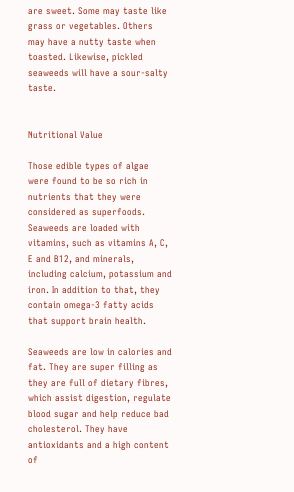are sweet. Some may taste like grass or vegetables. Others may have a nutty taste when toasted. Likewise, pickled seaweeds will have a sour-salty taste.


Nutritional Value

Those edible types of algae were found to be so rich in nutrients that they were considered as superfoods. Seaweeds are loaded with vitamins, such as vitamins A, C, E and B12, and minerals, including calcium, potassium and iron. In addition to that, they contain omega-3 fatty acids that support brain health.

Seaweeds are low in calories and fat. They are super filling as they are full of dietary fibres, which assist digestion, regulate blood sugar and help reduce bad cholesterol. They have antioxidants and a high content of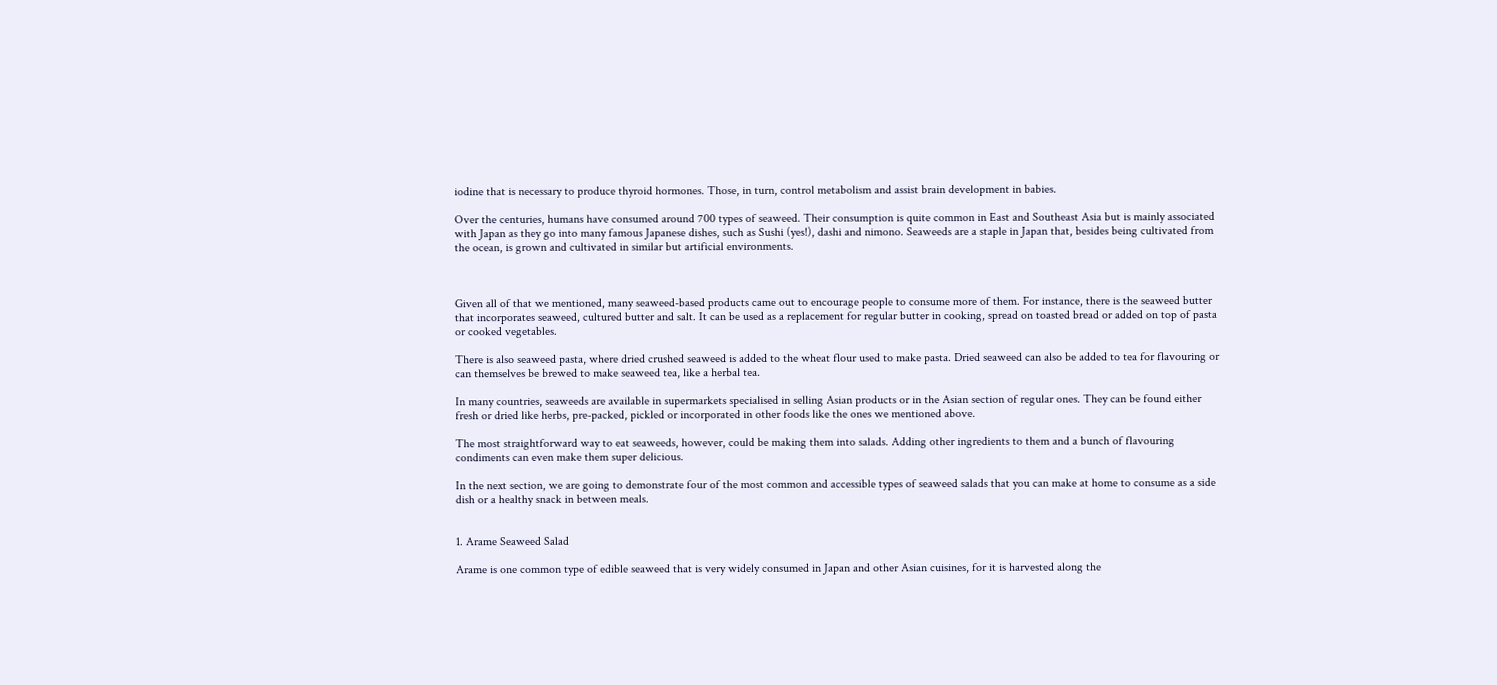iodine that is necessary to produce thyroid hormones. Those, in turn, control metabolism and assist brain development in babies.

Over the centuries, humans have consumed around 700 types of seaweed. Their consumption is quite common in East and Southeast Asia but is mainly associated with Japan as they go into many famous Japanese dishes, such as Sushi (yes!), dashi and nimono. Seaweeds are a staple in Japan that, besides being cultivated from the ocean, is grown and cultivated in similar but artificial environments.



Given all of that we mentioned, many seaweed-based products came out to encourage people to consume more of them. For instance, there is the seaweed butter that incorporates seaweed, cultured butter and salt. It can be used as a replacement for regular butter in cooking, spread on toasted bread or added on top of pasta or cooked vegetables.

There is also seaweed pasta, where dried crushed seaweed is added to the wheat flour used to make pasta. Dried seaweed can also be added to tea for flavouring or can themselves be brewed to make seaweed tea, like a herbal tea.

In many countries, seaweeds are available in supermarkets specialised in selling Asian products or in the Asian section of regular ones. They can be found either fresh or dried like herbs, pre-packed, pickled or incorporated in other foods like the ones we mentioned above.

The most straightforward way to eat seaweeds, however, could be making them into salads. Adding other ingredients to them and a bunch of flavouring condiments can even make them super delicious.

In the next section, we are going to demonstrate four of the most common and accessible types of seaweed salads that you can make at home to consume as a side dish or a healthy snack in between meals.


1. Arame Seaweed Salad

Arame is one common type of edible seaweed that is very widely consumed in Japan and other Asian cuisines, for it is harvested along the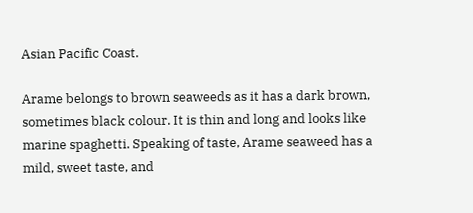Asian Pacific Coast.

Arame belongs to brown seaweeds as it has a dark brown, sometimes black colour. It is thin and long and looks like marine spaghetti. Speaking of taste, Arame seaweed has a mild, sweet taste, and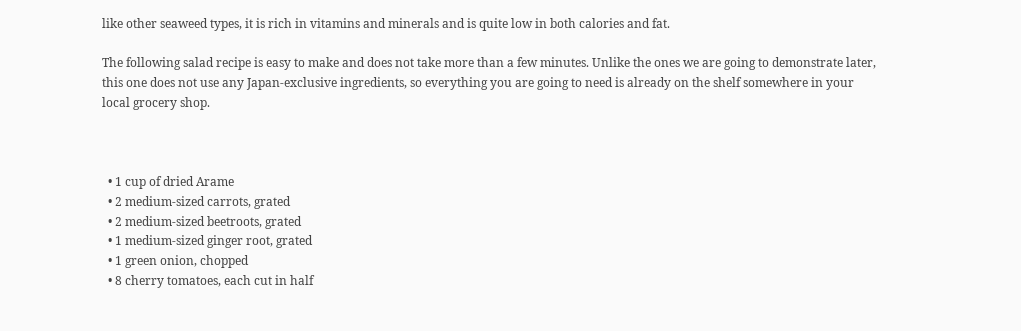like other seaweed types, it is rich in vitamins and minerals and is quite low in both calories and fat.

The following salad recipe is easy to make and does not take more than a few minutes. Unlike the ones we are going to demonstrate later, this one does not use any Japan-exclusive ingredients, so everything you are going to need is already on the shelf somewhere in your local grocery shop.



  • 1 cup of dried Arame
  • 2 medium-sized carrots, grated
  • 2 medium-sized beetroots, grated
  • 1 medium-sized ginger root, grated
  • 1 green onion, chopped
  • 8 cherry tomatoes, each cut in half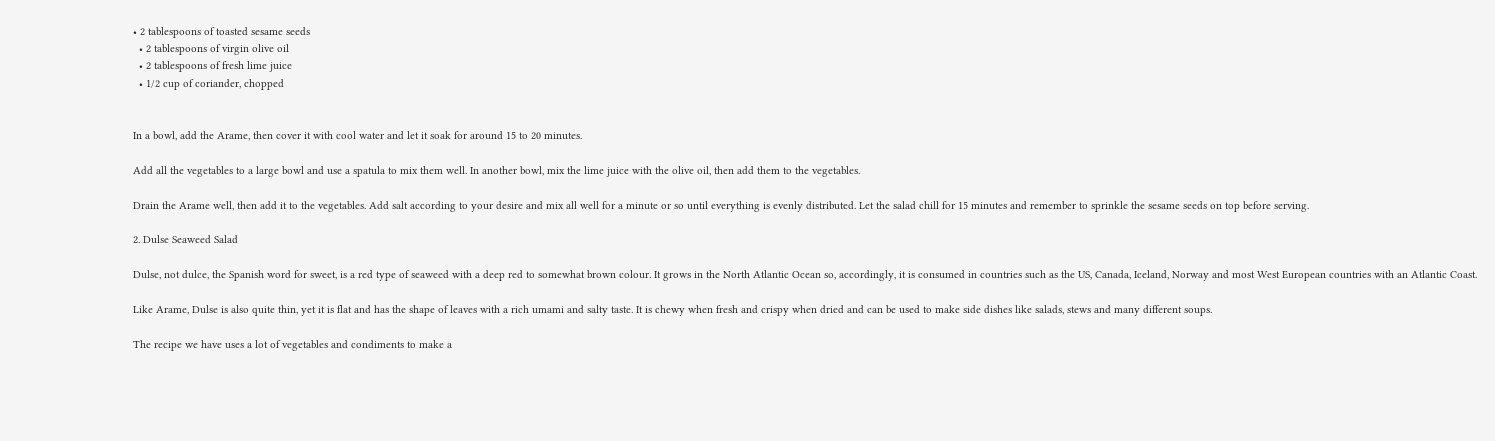• 2 tablespoons of toasted sesame seeds
  • 2 tablespoons of virgin olive oil
  • 2 tablespoons of fresh lime juice
  • 1/2 cup of coriander, chopped


In a bowl, add the Arame, then cover it with cool water and let it soak for around 15 to 20 minutes.

Add all the vegetables to a large bowl and use a spatula to mix them well. In another bowl, mix the lime juice with the olive oil, then add them to the vegetables.

Drain the Arame well, then add it to the vegetables. Add salt according to your desire and mix all well for a minute or so until everything is evenly distributed. Let the salad chill for 15 minutes and remember to sprinkle the sesame seeds on top before serving.

2. Dulse Seaweed Salad

Dulse, not dulce, the Spanish word for sweet, is a red type of seaweed with a deep red to somewhat brown colour. It grows in the North Atlantic Ocean so, accordingly, it is consumed in countries such as the US, Canada, Iceland, Norway and most West European countries with an Atlantic Coast.

Like Arame, Dulse is also quite thin, yet it is flat and has the shape of leaves with a rich umami and salty taste. It is chewy when fresh and crispy when dried and can be used to make side dishes like salads, stews and many different soups.

The recipe we have uses a lot of vegetables and condiments to make a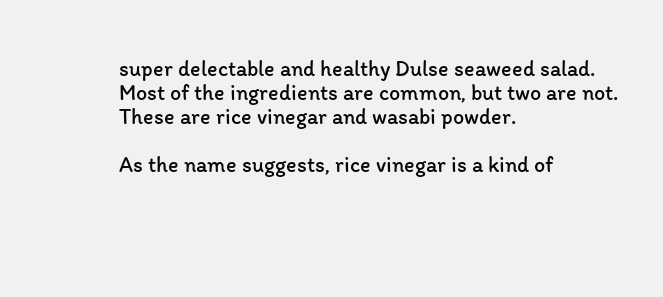super delectable and healthy Dulse seaweed salad. Most of the ingredients are common, but two are not. These are rice vinegar and wasabi powder.

As the name suggests, rice vinegar is a kind of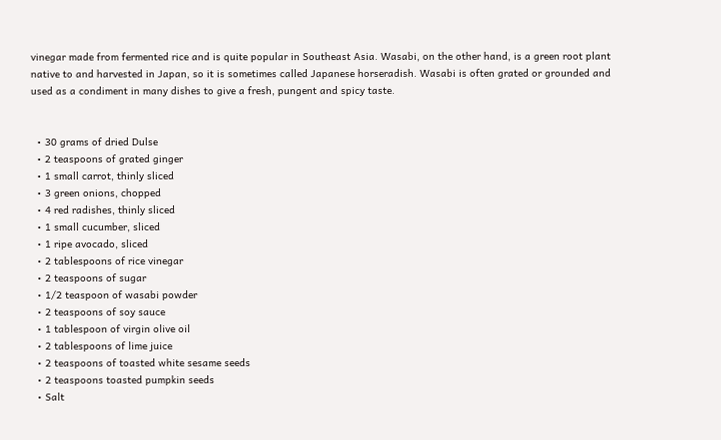vinegar made from fermented rice and is quite popular in Southeast Asia. Wasabi, on the other hand, is a green root plant native to and harvested in Japan, so it is sometimes called Japanese horseradish. Wasabi is often grated or grounded and used as a condiment in many dishes to give a fresh, pungent and spicy taste.


  • 30 grams of dried Dulse
  • 2 teaspoons of grated ginger
  • 1 small carrot, thinly sliced
  • 3 green onions, chopped
  • 4 red radishes, thinly sliced
  • 1 small cucumber, sliced
  • 1 ripe avocado, sliced
  • 2 tablespoons of rice vinegar
  • 2 teaspoons of sugar
  • 1/2 teaspoon of wasabi powder
  • 2 teaspoons of soy sauce
  • 1 tablespoon of virgin olive oil
  • 2 tablespoons of lime juice
  • 2 teaspoons of toasted white sesame seeds
  • 2 teaspoons toasted pumpkin seeds
  • Salt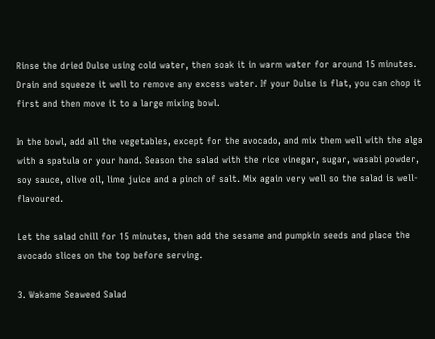Rinse the dried Dulse using cold water, then soak it in warm water for around 15 minutes. Drain and squeeze it well to remove any excess water. If your Dulse is flat, you can chop it first and then move it to a large mixing bowl.

In the bowl, add all the vegetables, except for the avocado, and mix them well with the alga with a spatula or your hand. Season the salad with the rice vinegar, sugar, wasabi powder, soy sauce, olive oil, lime juice and a pinch of salt. Mix again very well so the salad is well-flavoured.

Let the salad chill for 15 minutes, then add the sesame and pumpkin seeds and place the avocado slices on the top before serving.

3. Wakame Seaweed Salad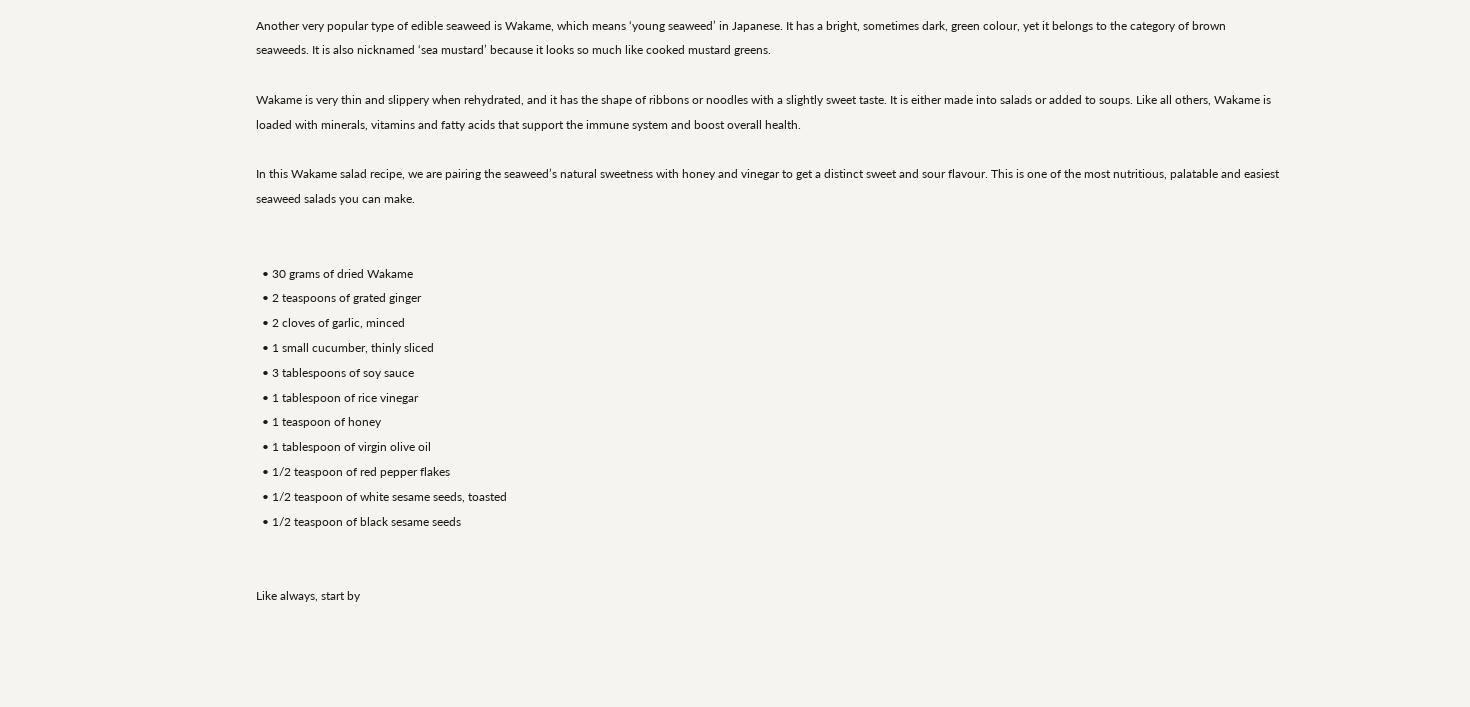Another very popular type of edible seaweed is Wakame, which means ‘young seaweed’ in Japanese. It has a bright, sometimes dark, green colour, yet it belongs to the category of brown seaweeds. It is also nicknamed ‘sea mustard’ because it looks so much like cooked mustard greens.

Wakame is very thin and slippery when rehydrated, and it has the shape of ribbons or noodles with a slightly sweet taste. It is either made into salads or added to soups. Like all others, Wakame is loaded with minerals, vitamins and fatty acids that support the immune system and boost overall health.

In this Wakame salad recipe, we are pairing the seaweed’s natural sweetness with honey and vinegar to get a distinct sweet and sour flavour. This is one of the most nutritious, palatable and easiest seaweed salads you can make.


  • 30 grams of dried Wakame
  • 2 teaspoons of grated ginger
  • 2 cloves of garlic, minced
  • 1 small cucumber, thinly sliced
  • 3 tablespoons of soy sauce
  • 1 tablespoon of rice vinegar
  • 1 teaspoon of honey
  • 1 tablespoon of virgin olive oil
  • 1/2 teaspoon of red pepper flakes
  • 1/2 teaspoon of white sesame seeds, toasted
  • 1/2 teaspoon of black sesame seeds


Like always, start by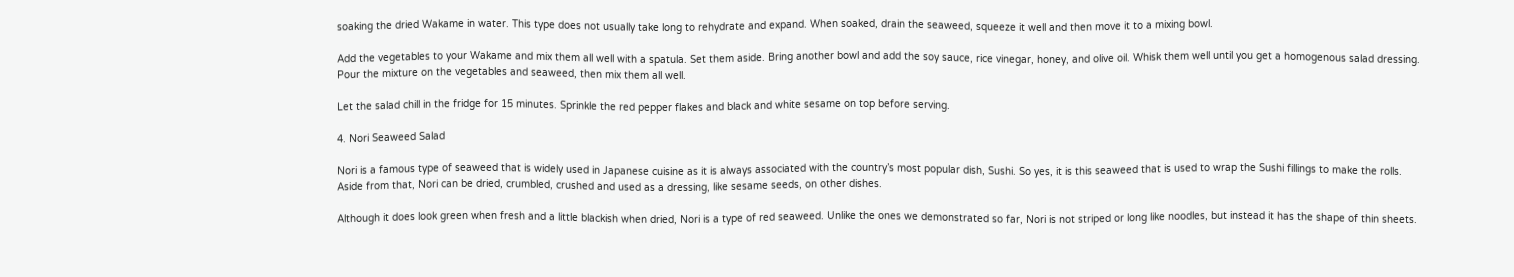soaking the dried Wakame in water. This type does not usually take long to rehydrate and expand. When soaked, drain the seaweed, squeeze it well and then move it to a mixing bowl.

Add the vegetables to your Wakame and mix them all well with a spatula. Set them aside. Bring another bowl and add the soy sauce, rice vinegar, honey, and olive oil. Whisk them well until you get a homogenous salad dressing. Pour the mixture on the vegetables and seaweed, then mix them all well.

Let the salad chill in the fridge for 15 minutes. Sprinkle the red pepper flakes and black and white sesame on top before serving.

4. Nori Seaweed Salad

Nori is a famous type of seaweed that is widely used in Japanese cuisine as it is always associated with the country’s most popular dish, Sushi. So yes, it is this seaweed that is used to wrap the Sushi fillings to make the rolls. Aside from that, Nori can be dried, crumbled, crushed and used as a dressing, like sesame seeds, on other dishes.

Although it does look green when fresh and a little blackish when dried, Nori is a type of red seaweed. Unlike the ones we demonstrated so far, Nori is not striped or long like noodles, but instead it has the shape of thin sheets.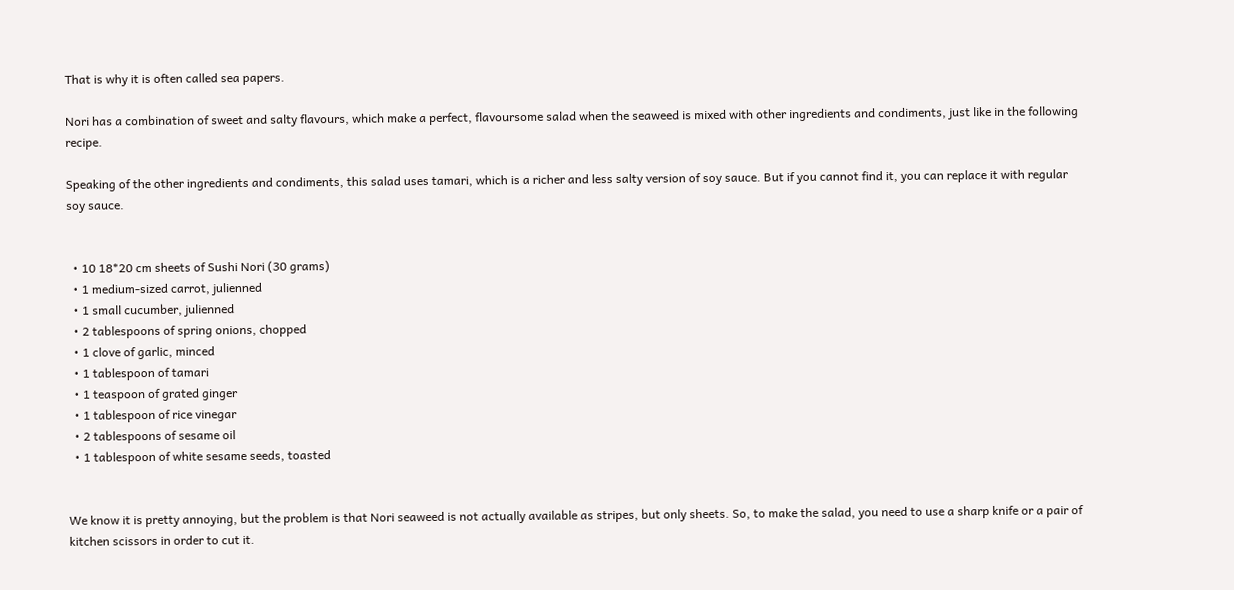That is why it is often called sea papers.

Nori has a combination of sweet and salty flavours, which make a perfect, flavoursome salad when the seaweed is mixed with other ingredients and condiments, just like in the following recipe.

Speaking of the other ingredients and condiments, this salad uses tamari, which is a richer and less salty version of soy sauce. But if you cannot find it, you can replace it with regular soy sauce.


  • 10 18*20 cm sheets of Sushi Nori (30 grams)
  • 1 medium-sized carrot, julienned
  • 1 small cucumber, julienned
  • 2 tablespoons of spring onions, chopped
  • 1 clove of garlic, minced
  • 1 tablespoon of tamari
  • 1 teaspoon of grated ginger
  • 1 tablespoon of rice vinegar
  • 2 tablespoons of sesame oil
  • 1 tablespoon of white sesame seeds, toasted


We know it is pretty annoying, but the problem is that Nori seaweed is not actually available as stripes, but only sheets. So, to make the salad, you need to use a sharp knife or a pair of kitchen scissors in order to cut it.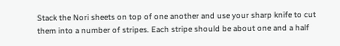Stack the Nori sheets on top of one another and use your sharp knife to cut them into a number of stripes. Each stripe should be about one and a half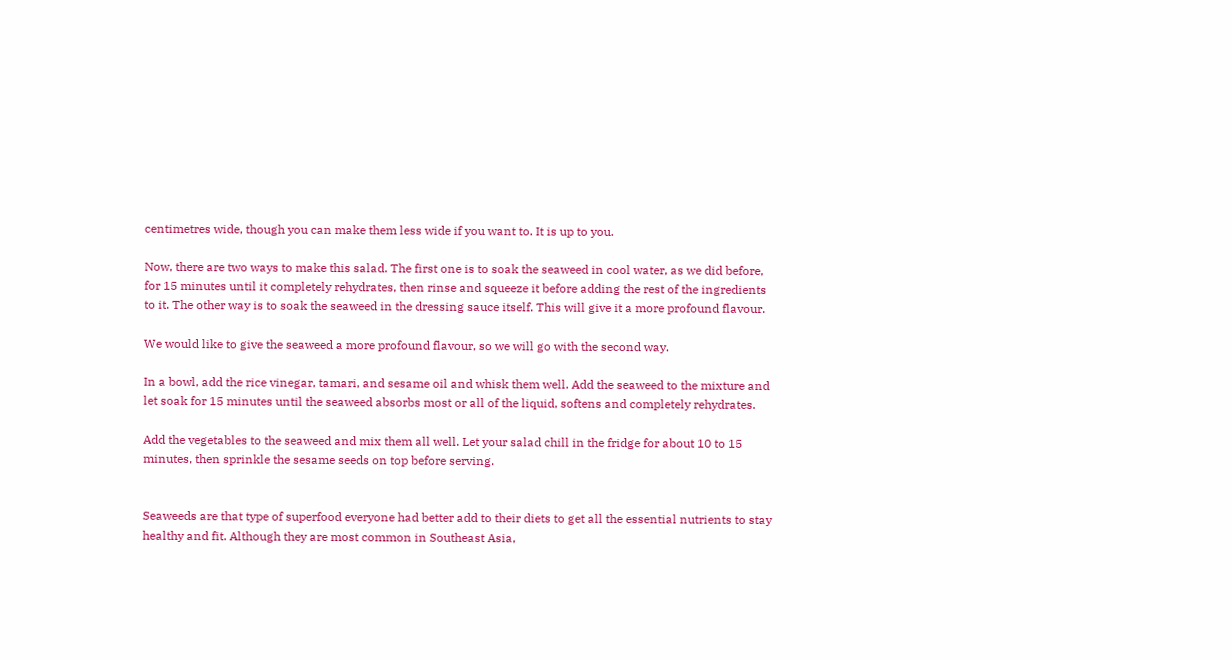centimetres wide, though you can make them less wide if you want to. It is up to you.

Now, there are two ways to make this salad. The first one is to soak the seaweed in cool water, as we did before, for 15 minutes until it completely rehydrates, then rinse and squeeze it before adding the rest of the ingredients to it. The other way is to soak the seaweed in the dressing sauce itself. This will give it a more profound flavour.

We would like to give the seaweed a more profound flavour, so we will go with the second way.

In a bowl, add the rice vinegar, tamari, and sesame oil and whisk them well. Add the seaweed to the mixture and let soak for 15 minutes until the seaweed absorbs most or all of the liquid, softens and completely rehydrates.

Add the vegetables to the seaweed and mix them all well. Let your salad chill in the fridge for about 10 to 15 minutes, then sprinkle the sesame seeds on top before serving.


Seaweeds are that type of superfood everyone had better add to their diets to get all the essential nutrients to stay healthy and fit. Although they are most common in Southeast Asia,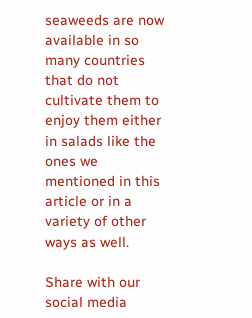seaweeds are now available in so many countries that do not cultivate them to enjoy them either in salads like the ones we mentioned in this article or in a variety of other ways as well.

Share with our social media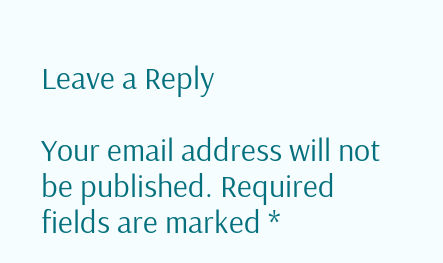Leave a Reply

Your email address will not be published. Required fields are marked *